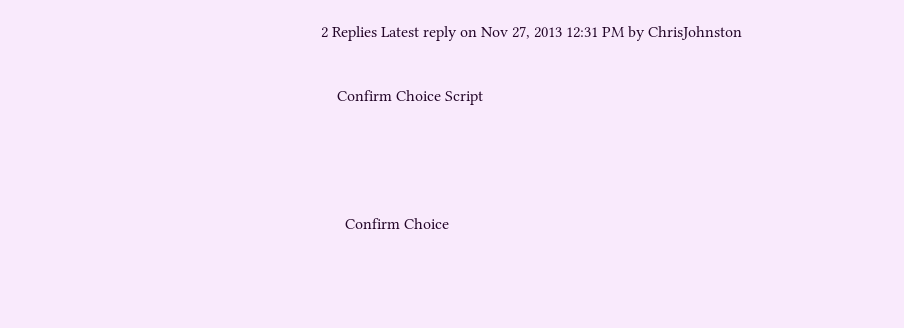2 Replies Latest reply on Nov 27, 2013 12:31 PM by ChrisJohnston

    Confirm Choice Script



      Confirm Choice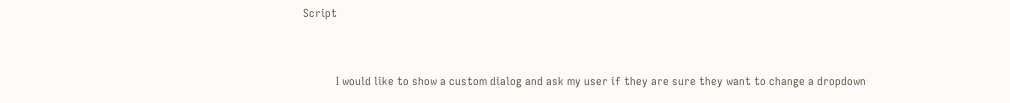Script


           I would like to show a custom dialog and ask my user if they are sure they want to change a dropdown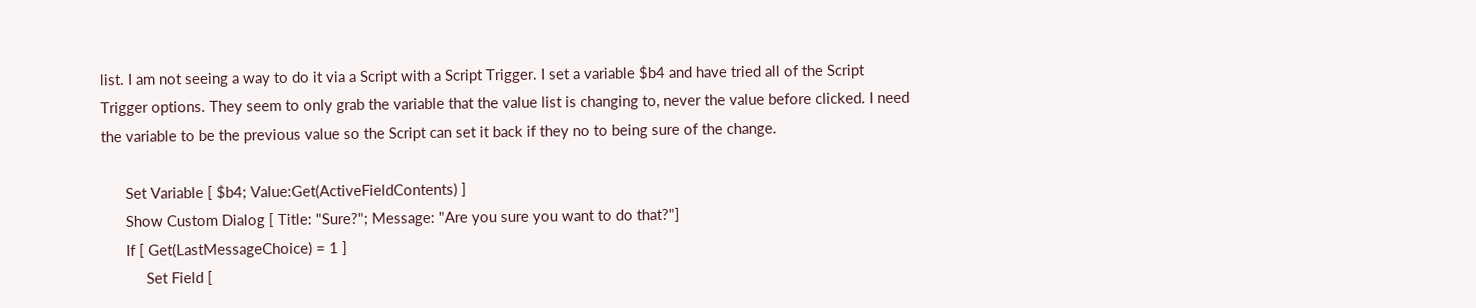list. I am not seeing a way to do it via a Script with a Script Trigger. I set a variable $b4 and have tried all of the Script Trigger options. They seem to only grab the variable that the value list is changing to, never the value before clicked. I need the variable to be the previous value so the Script can set it back if they no to being sure of the change.

      Set Variable [ $b4; Value:Get(ActiveFieldContents) ]
      Show Custom Dialog [ Title: "Sure?"; Message: "Are you sure you want to do that?"]
      If [ Get(LastMessageChoice) = 1 ]
           Set Field [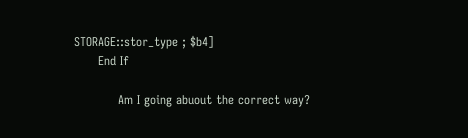STORAGE::stor_type ; $b4]
      End If

           Am I going abuout the correct way?